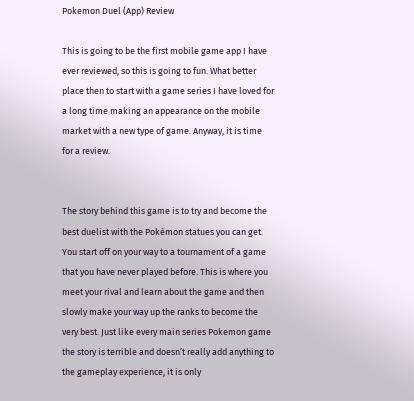Pokemon Duel (App) Review

This is going to be the first mobile game app I have ever reviewed, so this is going to fun. What better place then to start with a game series I have loved for a long time making an appearance on the mobile market with a new type of game. Anyway, it is time for a review.


The story behind this game is to try and become the best duelist with the Pokémon statues you can get. You start off on your way to a tournament of a game that you have never played before. This is where you meet your rival and learn about the game and then slowly make your way up the ranks to become the very best. Just like every main series Pokemon game the story is terrible and doesn’t really add anything to the gameplay experience, it is only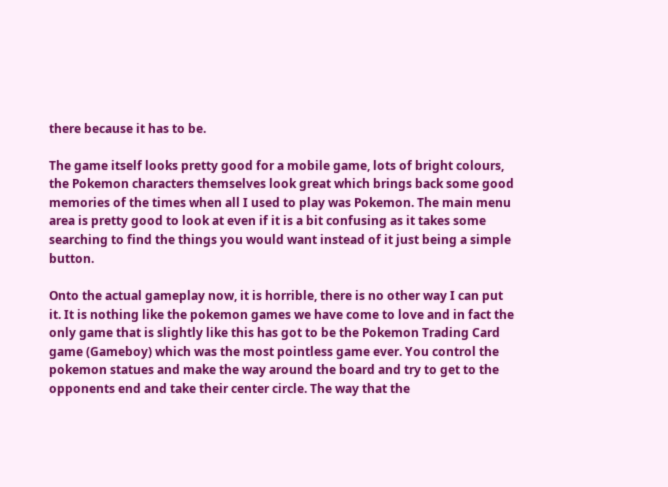there because it has to be.

The game itself looks pretty good for a mobile game, lots of bright colours, the Pokemon characters themselves look great which brings back some good memories of the times when all I used to play was Pokemon. The main menu area is pretty good to look at even if it is a bit confusing as it takes some searching to find the things you would want instead of it just being a simple button.

Onto the actual gameplay now, it is horrible, there is no other way I can put it. It is nothing like the pokemon games we have come to love and in fact the only game that is slightly like this has got to be the Pokemon Trading Card game (Gameboy) which was the most pointless game ever. You control the pokemon statues and make the way around the board and try to get to the opponents end and take their center circle. The way that the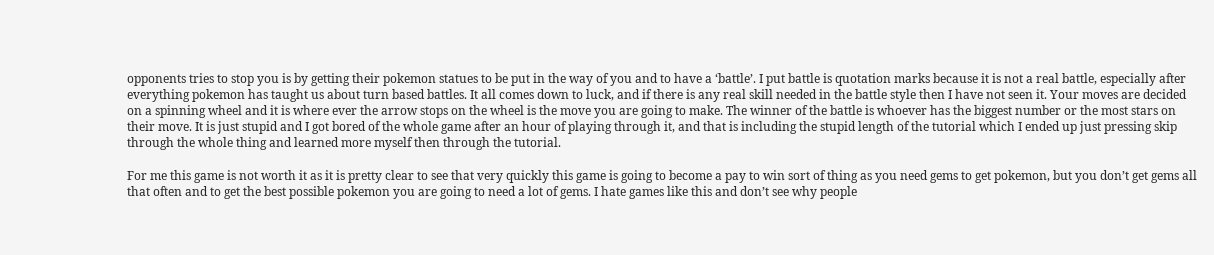opponents tries to stop you is by getting their pokemon statues to be put in the way of you and to have a ‘battle’. I put battle is quotation marks because it is not a real battle, especially after everything pokemon has taught us about turn based battles. It all comes down to luck, and if there is any real skill needed in the battle style then I have not seen it. Your moves are decided on a spinning wheel and it is where ever the arrow stops on the wheel is the move you are going to make. The winner of the battle is whoever has the biggest number or the most stars on their move. It is just stupid and I got bored of the whole game after an hour of playing through it, and that is including the stupid length of the tutorial which I ended up just pressing skip through the whole thing and learned more myself then through the tutorial.

For me this game is not worth it as it is pretty clear to see that very quickly this game is going to become a pay to win sort of thing as you need gems to get pokemon, but you don’t get gems all that often and to get the best possible pokemon you are going to need a lot of gems. I hate games like this and don’t see why people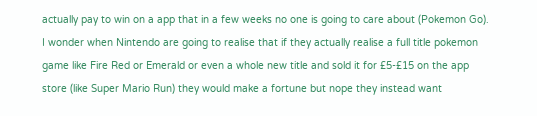actually pay to win on a app that in a few weeks no one is going to care about (Pokemon Go). I wonder when Nintendo are going to realise that if they actually realise a full title pokemon game like Fire Red or Emerald or even a whole new title and sold it for £5-£15 on the app store (like Super Mario Run) they would make a fortune but nope they instead want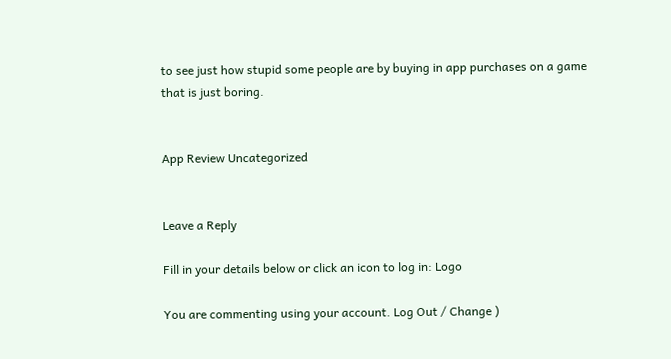to see just how stupid some people are by buying in app purchases on a game that is just boring.


App Review Uncategorized


Leave a Reply

Fill in your details below or click an icon to log in: Logo

You are commenting using your account. Log Out / Change )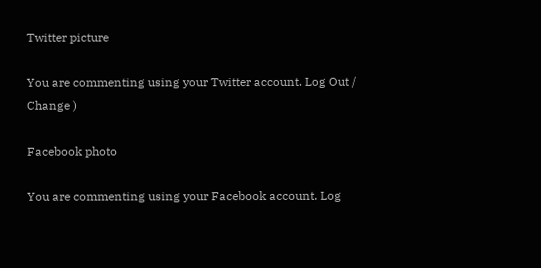Twitter picture

You are commenting using your Twitter account. Log Out / Change )

Facebook photo

You are commenting using your Facebook account. Log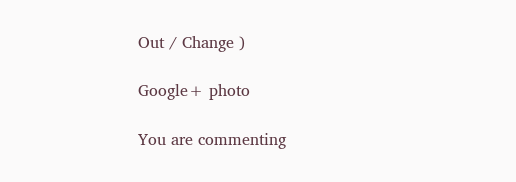Out / Change )

Google+ photo

You are commenting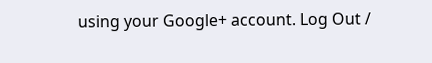using your Google+ account. Log Out /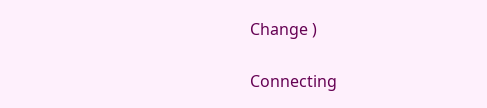Change )

Connecting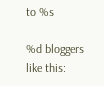to %s

%d bloggers like this: